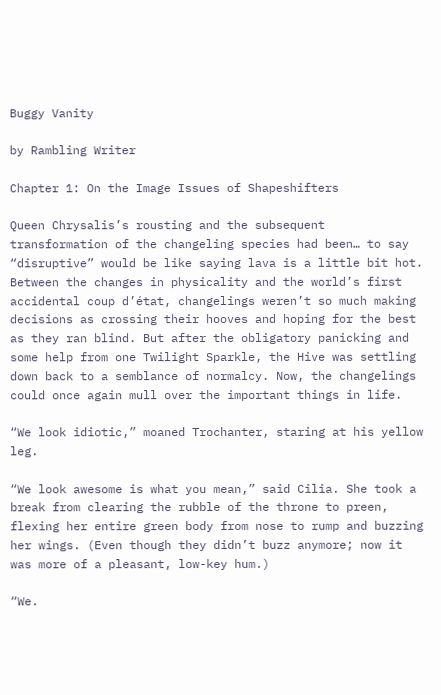Buggy Vanity

by Rambling Writer

Chapter 1: On the Image Issues of Shapeshifters

Queen Chrysalis’s rousting and the subsequent transformation of the changeling species had been… to say “disruptive” would be like saying lava is a little bit hot. Between the changes in physicality and the world’s first accidental coup d’état, changelings weren’t so much making decisions as crossing their hooves and hoping for the best as they ran blind. But after the obligatory panicking and some help from one Twilight Sparkle, the Hive was settling down back to a semblance of normalcy. Now, the changelings could once again mull over the important things in life.

“We look idiotic,” moaned Trochanter, staring at his yellow leg.

“We look awesome is what you mean,” said Cilia. She took a break from clearing the rubble of the throne to preen, flexing her entire green body from nose to rump and buzzing her wings. (Even though they didn’t buzz anymore; now it was more of a pleasant, low-key hum.)

“We.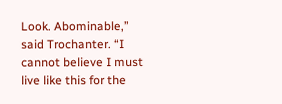Look. Abominable,” said Trochanter. “I cannot believe I must live like this for the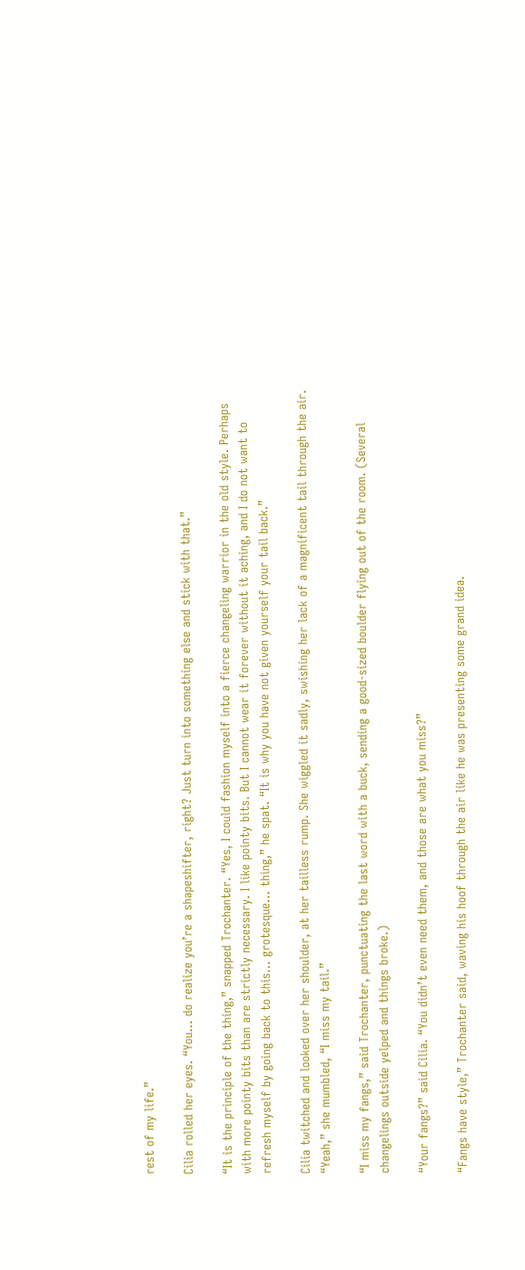rest of my life.”

Cilia rolled her eyes. “You… do realize you’re a shapeshifter, right? Just turn into something else and stick with that.”

“It is the principle of the thing,” snapped Trochanter. “Yes, I could fashion myself into a fierce changeling warrior in the old style. Perhaps with more pointy bits than are strictly necessary. I like pointy bits. But I cannot wear it forever without it aching, and I do not want to refresh myself by going back to this… grotesque… thing,” he spat. “It is why you have not given yourself your tail back.”

Cilia twitched and looked over her shoulder, at her tailless rump. She wiggled it sadly, swishing her lack of a magnificent tail through the air. “Yeah,” she mumbled, “I miss my tail.”

“I miss my fangs,” said Trochanter, punctuating the last word with a buck, sending a good-sized boulder flying out of the room. (Several changelings outside yelped and things broke.)

“Your fangs?” said Cilia. “You didn’t even need them, and those are what you miss?”

“Fangs have style,” Trochanter said, waving his hoof through the air like he was presenting some grand idea.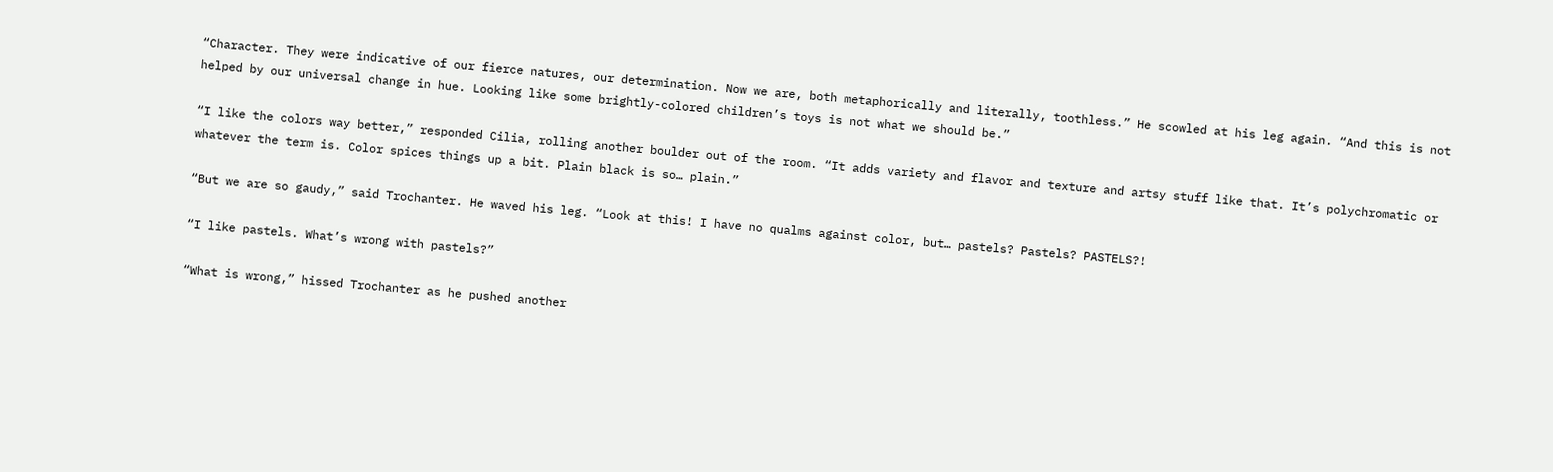“Character. They were indicative of our fierce natures, our determination. Now we are, both metaphorically and literally, toothless.” He scowled at his leg again. “And this is not helped by our universal change in hue. Looking like some brightly-colored children’s toys is not what we should be.”

“I like the colors way better,” responded Cilia, rolling another boulder out of the room. “It adds variety and flavor and texture and artsy stuff like that. It’s polychromatic or whatever the term is. Color spices things up a bit. Plain black is so… plain.”

“But we are so gaudy,” said Trochanter. He waved his leg. “Look at this! I have no qualms against color, but… pastels? Pastels? PASTELS?!

“I like pastels. What’s wrong with pastels?”

“What is wrong,” hissed Trochanter as he pushed another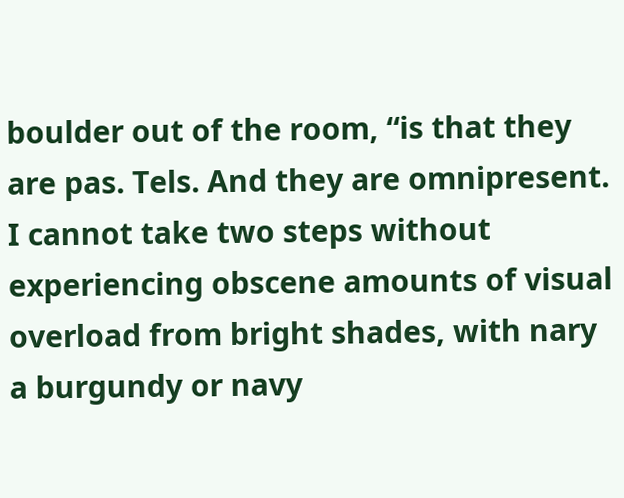boulder out of the room, “is that they are pas. Tels. And they are omnipresent. I cannot take two steps without experiencing obscene amounts of visual overload from bright shades, with nary a burgundy or navy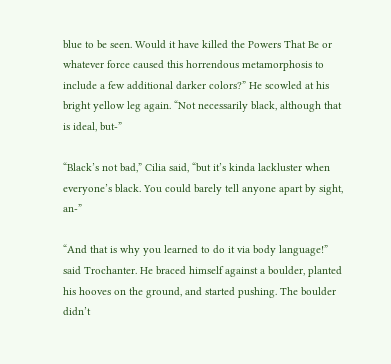blue to be seen. Would it have killed the Powers That Be or whatever force caused this horrendous metamorphosis to include a few additional darker colors?” He scowled at his bright yellow leg again. “Not necessarily black, although that is ideal, but-”

“Black’s not bad,” Cilia said, “but it’s kinda lackluster when everyone’s black. You could barely tell anyone apart by sight, an-”

“And that is why you learned to do it via body language!” said Trochanter. He braced himself against a boulder, planted his hooves on the ground, and started pushing. The boulder didn’t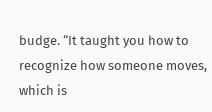budge. “It taught you how to recognize how someone moves, which is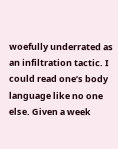woefully underrated as an infiltration tactic. I could read one’s body language like no one else. Given a week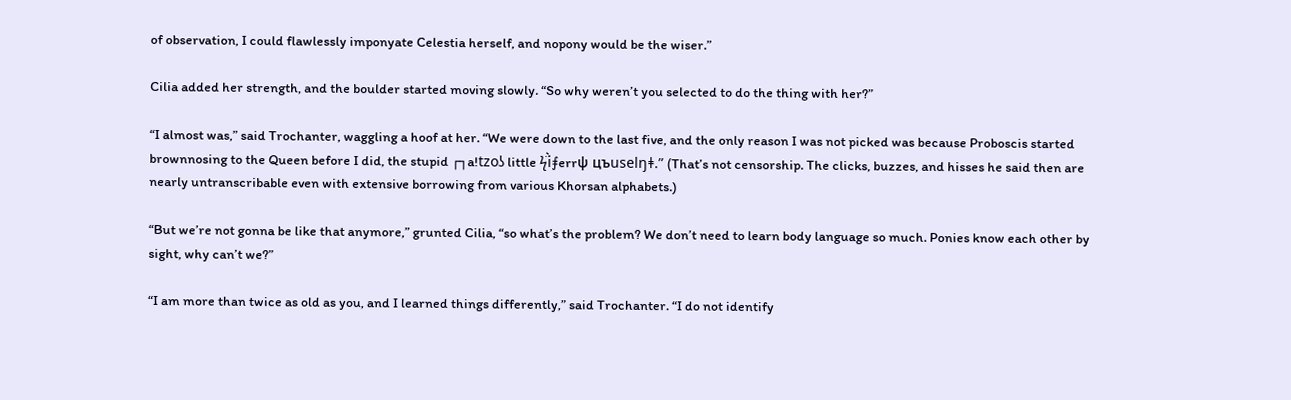of observation, I could flawlessly imponyate Celestia herself, and nopony would be the wiser.”

Cilia added her strength, and the boulder started moving slowly. “So why weren’t you selected to do the thing with her?”

“I almost was,” said Trochanter, waggling a hoof at her. “We were down to the last five, and the only reason I was not picked was because Proboscis started brownnosing to the Queen before I did, the stupid ┌┐a!tzoʖ little ϟ̈͛i⨎errѱ цъuselŋǂ.” (That’s not censorship. The clicks, buzzes, and hisses he said then are nearly untranscribable even with extensive borrowing from various Khorsan alphabets.)

“But we’re not gonna be like that anymore,” grunted Cilia, “so what’s the problem? We don’t need to learn body language so much. Ponies know each other by sight, why can’t we?”

“I am more than twice as old as you, and I learned things differently,” said Trochanter. “I do not identify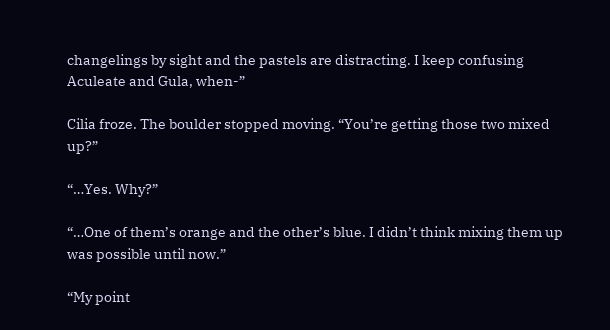changelings by sight and the pastels are distracting. I keep confusing Aculeate and Gula, when-”

Cilia froze. The boulder stopped moving. “You’re getting those two mixed up?”

“…Yes. Why?”

“…One of them’s orange and the other’s blue. I didn’t think mixing them up was possible until now.”

“My point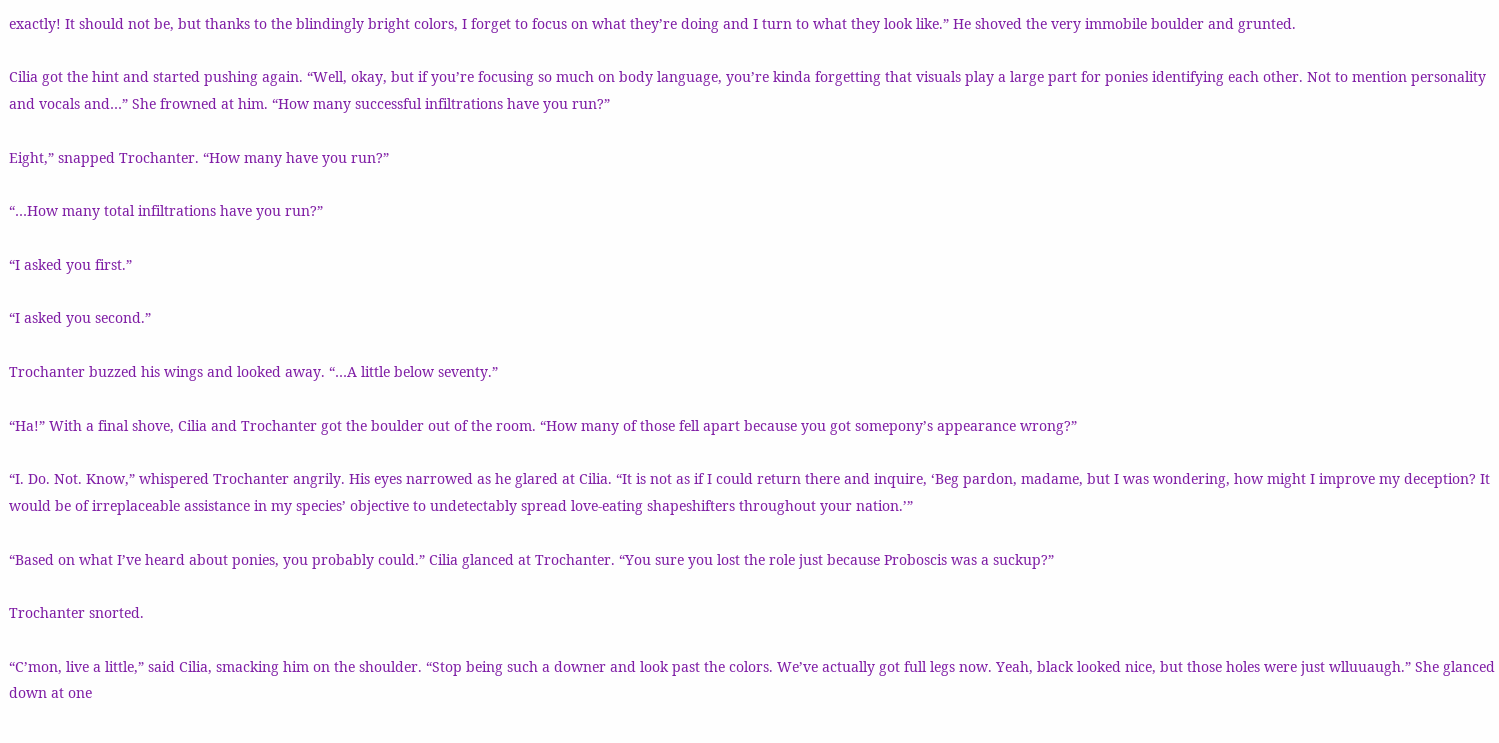exactly! It should not be, but thanks to the blindingly bright colors, I forget to focus on what they’re doing and I turn to what they look like.” He shoved the very immobile boulder and grunted.

Cilia got the hint and started pushing again. “Well, okay, but if you’re focusing so much on body language, you’re kinda forgetting that visuals play a large part for ponies identifying each other. Not to mention personality and vocals and…” She frowned at him. “How many successful infiltrations have you run?”

Eight,” snapped Trochanter. “How many have you run?”

“…How many total infiltrations have you run?”

“I asked you first.”

“I asked you second.”

Trochanter buzzed his wings and looked away. “…A little below seventy.”

“Ha!” With a final shove, Cilia and Trochanter got the boulder out of the room. “How many of those fell apart because you got somepony’s appearance wrong?”

“I. Do. Not. Know,” whispered Trochanter angrily. His eyes narrowed as he glared at Cilia. “It is not as if I could return there and inquire, ‘Beg pardon, madame, but I was wondering, how might I improve my deception? It would be of irreplaceable assistance in my species’ objective to undetectably spread love-eating shapeshifters throughout your nation.’”

“Based on what I’ve heard about ponies, you probably could.” Cilia glanced at Trochanter. “You sure you lost the role just because Proboscis was a suckup?”

Trochanter snorted.

“C’mon, live a little,” said Cilia, smacking him on the shoulder. “Stop being such a downer and look past the colors. We’ve actually got full legs now. Yeah, black looked nice, but those holes were just wlluuaugh.” She glanced down at one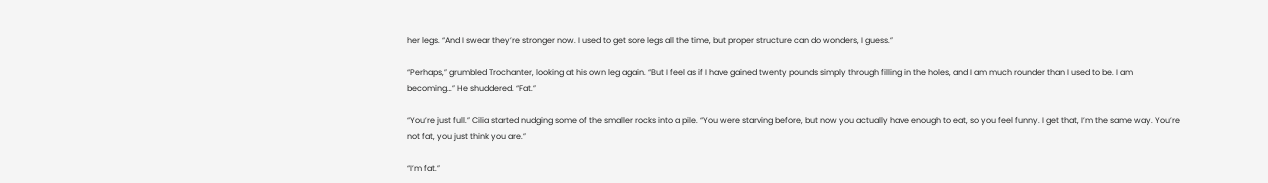her legs. “And I swear they’re stronger now. I used to get sore legs all the time, but proper structure can do wonders, I guess.”

“Perhaps,” grumbled Trochanter, looking at his own leg again. “But I feel as if I have gained twenty pounds simply through filling in the holes, and I am much rounder than I used to be. I am becoming…” He shuddered. “Fat.”

“You’re just full.” Cilia started nudging some of the smaller rocks into a pile. “You were starving before, but now you actually have enough to eat, so you feel funny. I get that, I’m the same way. You’re not fat, you just think you are.”

“I’m fat.”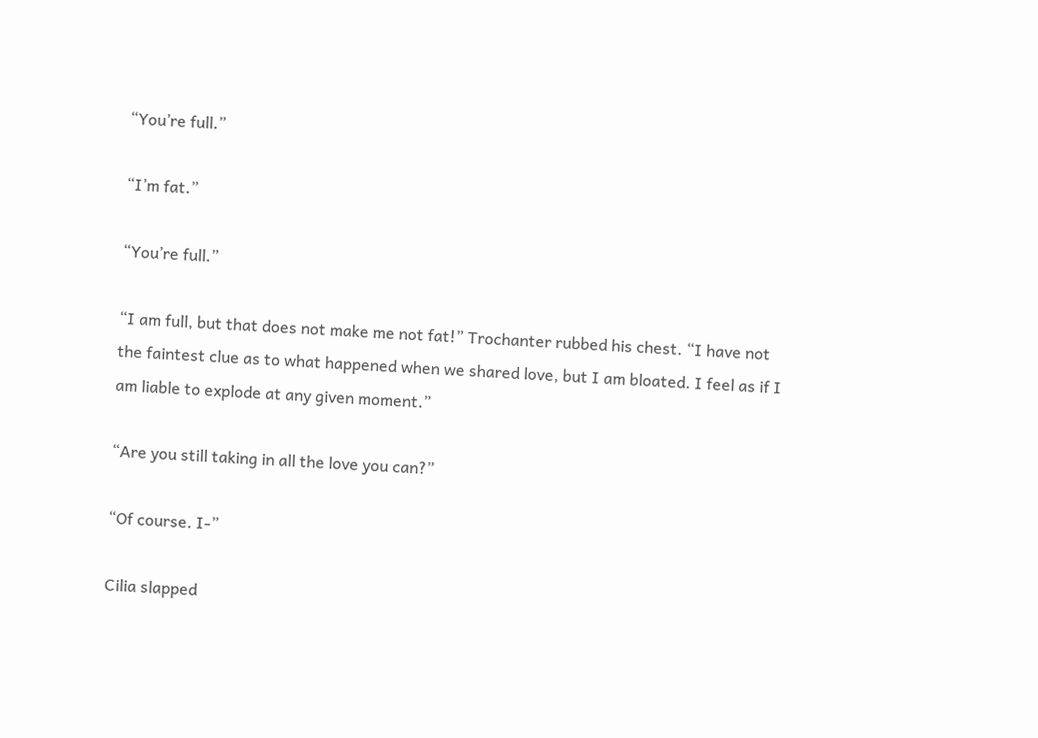“You’re full.”

“I’m fat.”

“You’re full.”

“I am full, but that does not make me not fat!” Trochanter rubbed his chest. “I have not the faintest clue as to what happened when we shared love, but I am bloated. I feel as if I am liable to explode at any given moment.”

“Are you still taking in all the love you can?”

“Of course. I-”

Cilia slapped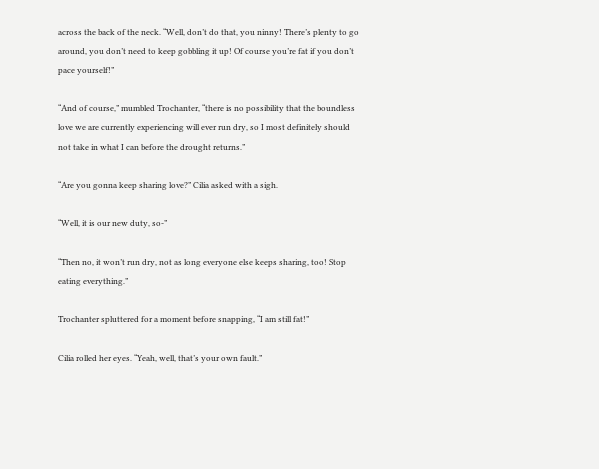across the back of the neck. “Well, don’t do that, you ninny! There’s plenty to go around, you don’t need to keep gobbling it up! Of course you’re fat if you don’t pace yourself!”

“And of course,” mumbled Trochanter, “there is no possibility that the boundless love we are currently experiencing will ever run dry, so I most definitely should not take in what I can before the drought returns.”

“Are you gonna keep sharing love?” Cilia asked with a sigh.

“Well, it is our new duty, so-”

“Then no, it won’t run dry, not as long everyone else keeps sharing, too! Stop eating everything.”

Trochanter spluttered for a moment before snapping, “I am still fat!”

Cilia rolled her eyes. “Yeah, well, that’s your own fault.”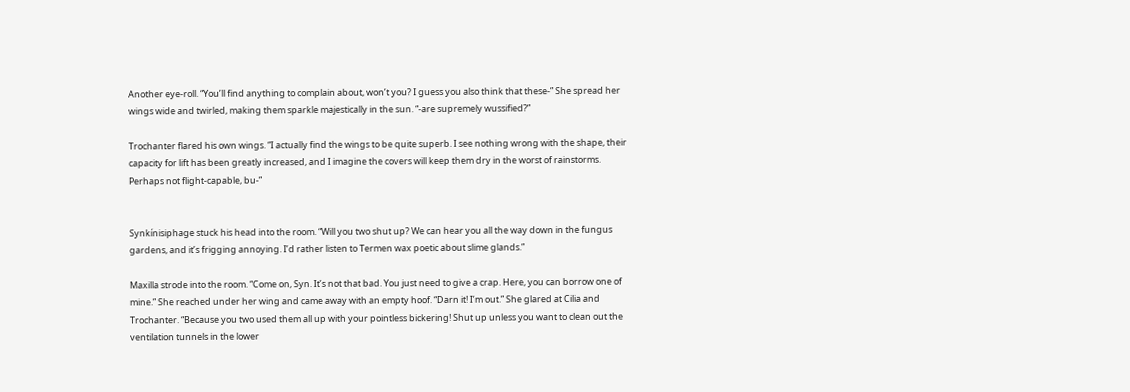Another eye-roll. “You’ll find anything to complain about, won’t you? I guess you also think that these-” She spread her wings wide and twirled, making them sparkle majestically in the sun. “-are supremely wussified?”

Trochanter flared his own wings. “I actually find the wings to be quite superb. I see nothing wrong with the shape, their capacity for lift has been greatly increased, and I imagine the covers will keep them dry in the worst of rainstorms. Perhaps not flight-capable, bu-”


Synkínisiphage stuck his head into the room. “Will you two shut up? We can hear you all the way down in the fungus gardens, and it’s frigging annoying. I’d rather listen to Termen wax poetic about slime glands.”

Maxilla strode into the room. “Come on, Syn. It’s not that bad. You just need to give a crap. Here, you can borrow one of mine.” She reached under her wing and came away with an empty hoof. “Darn it! I’m out.” She glared at Cilia and Trochanter. “Because you two used them all up with your pointless bickering! Shut up unless you want to clean out the ventilation tunnels in the lower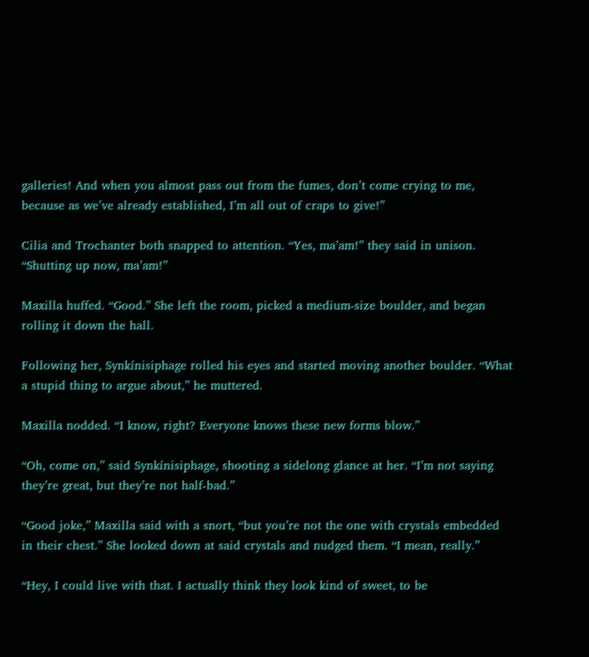galleries! And when you almost pass out from the fumes, don’t come crying to me, because as we’ve already established, I’m all out of craps to give!”

Cilia and Trochanter both snapped to attention. “Yes, ma’am!” they said in unison. “Shutting up now, ma’am!”

Maxilla huffed. “Good.” She left the room, picked a medium-size boulder, and began rolling it down the hall.

Following her, Synkínisiphage rolled his eyes and started moving another boulder. “What a stupid thing to argue about,” he muttered.

Maxilla nodded. “I know, right? Everyone knows these new forms blow.”

“Oh, come on,” said Synkínisiphage, shooting a sidelong glance at her. “I’m not saying they’re great, but they’re not half-bad.”

“Good joke,” Maxilla said with a snort, “but you’re not the one with crystals embedded in their chest.” She looked down at said crystals and nudged them. “I mean, really.”

“Hey, I could live with that. I actually think they look kind of sweet, to be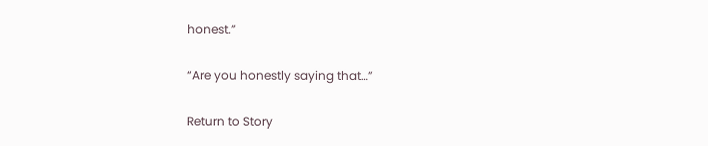honest.”

“Are you honestly saying that…”

Return to Story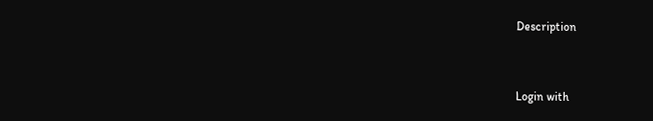Description


Login with